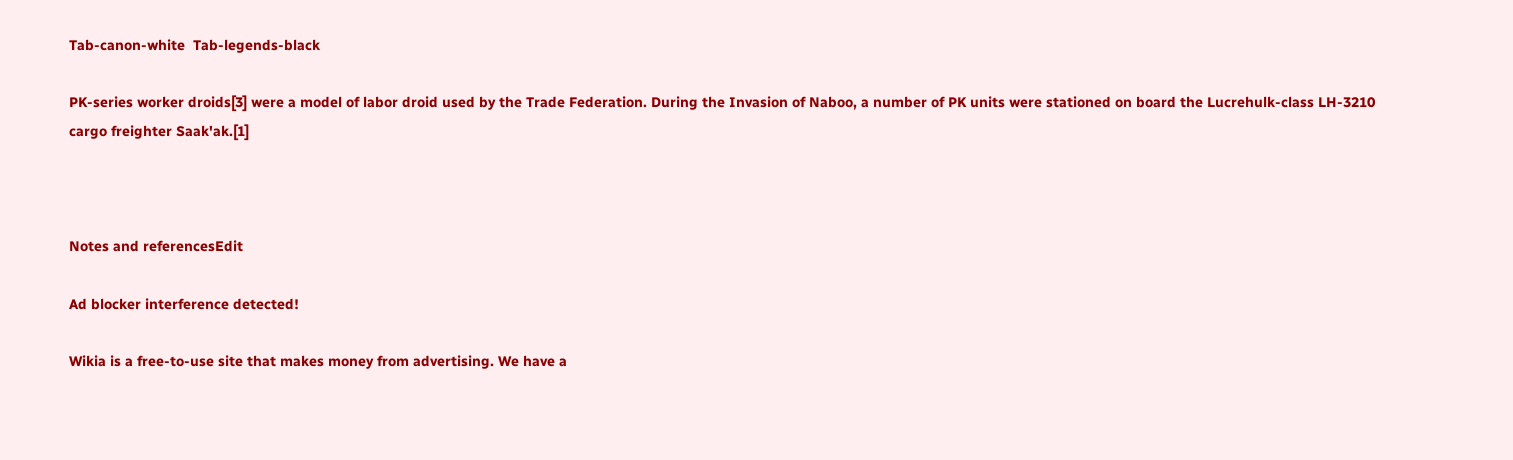Tab-canon-white  Tab-legends-black

PK-series worker droids[3] were a model of labor droid used by the Trade Federation. During the Invasion of Naboo, a number of PK units were stationed on board the Lucrehulk-class LH-3210 cargo freighter Saak'ak.[1]



Notes and referencesEdit

Ad blocker interference detected!

Wikia is a free-to-use site that makes money from advertising. We have a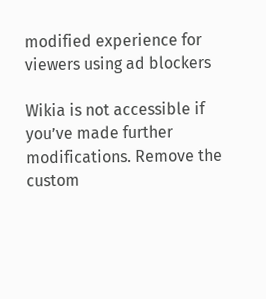modified experience for viewers using ad blockers

Wikia is not accessible if you’ve made further modifications. Remove the custom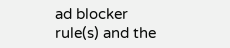ad blocker rule(s) and the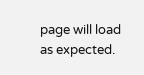page will load as expected.